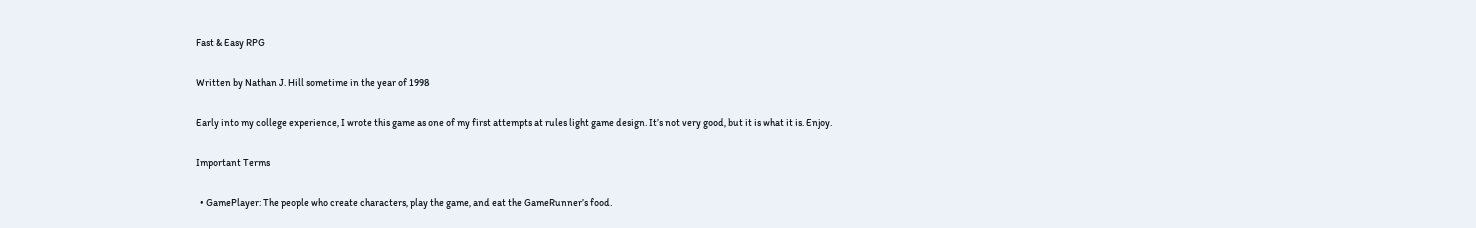Fast & Easy RPG

Written by Nathan J. Hill sometime in the year of 1998

Early into my college experience, I wrote this game as one of my first attempts at rules light game design. It’s not very good, but it is what it is. Enjoy.

Important Terms

  • GamePlayer: The people who create characters, play the game, and eat the GameRunner’s food.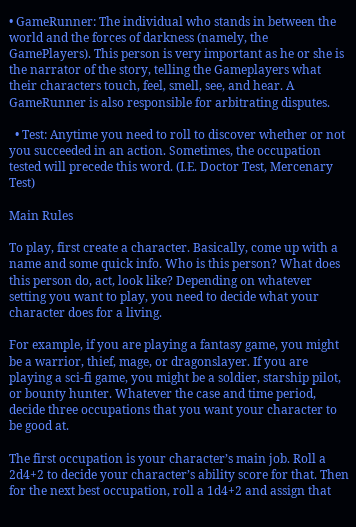• GameRunner: The individual who stands in between the world and the forces of darkness (namely, the GamePlayers). This person is very important as he or she is the narrator of the story, telling the Gameplayers what their characters touch, feel, smell, see, and hear. A GameRunner is also responsible for arbitrating disputes.

  • Test: Anytime you need to roll to discover whether or not you succeeded in an action. Sometimes, the occupation tested will precede this word. (I.E. Doctor Test, Mercenary Test)

Main Rules

To play, first create a character. Basically, come up with a name and some quick info. Who is this person? What does this person do, act, look like? Depending on whatever setting you want to play, you need to decide what your character does for a living.

For example, if you are playing a fantasy game, you might be a warrior, thief, mage, or dragonslayer. If you are playing a sci-fi game, you might be a soldier, starship pilot, or bounty hunter. Whatever the case and time period, decide three occupations that you want your character to be good at.

The first occupation is your character’s main job. Roll a 2d4+2 to decide your character’s ability score for that. Then for the next best occupation, roll a 1d4+2 and assign that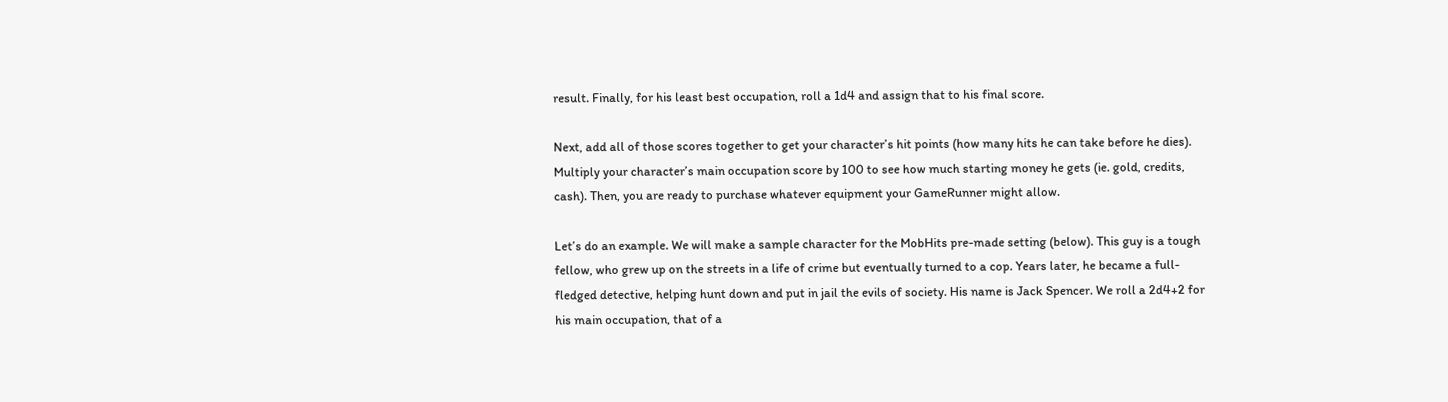result. Finally, for his least best occupation, roll a 1d4 and assign that to his final score.

Next, add all of those scores together to get your character’s hit points (how many hits he can take before he dies). Multiply your character’s main occupation score by 100 to see how much starting money he gets (ie. gold, credits, cash). Then, you are ready to purchase whatever equipment your GameRunner might allow.

Let’s do an example. We will make a sample character for the MobHits pre-made setting (below). This guy is a tough fellow, who grew up on the streets in a life of crime but eventually turned to a cop. Years later, he became a full-fledged detective, helping hunt down and put in jail the evils of society. His name is Jack Spencer. We roll a 2d4+2 for his main occupation, that of a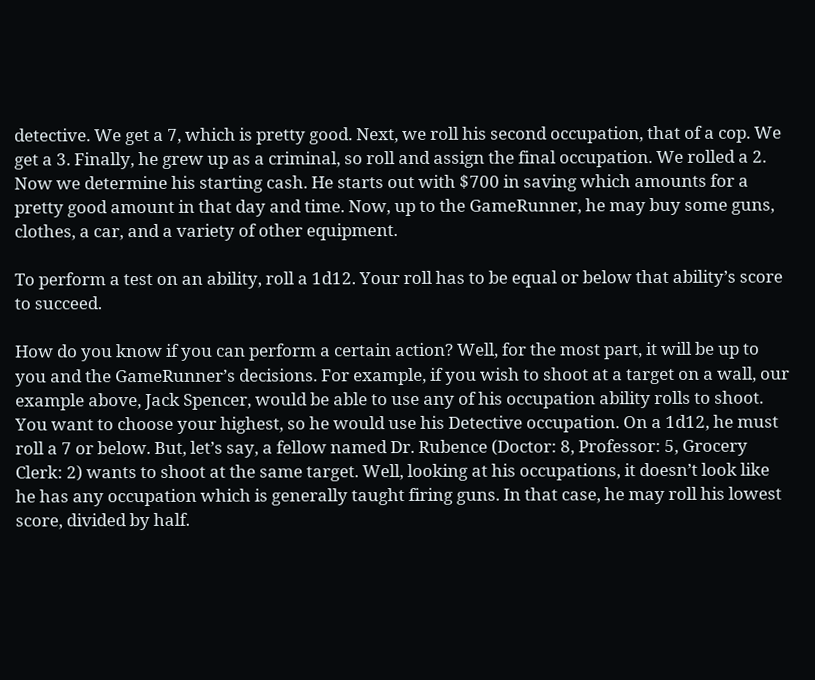detective. We get a 7, which is pretty good. Next, we roll his second occupation, that of a cop. We get a 3. Finally, he grew up as a criminal, so roll and assign the final occupation. We rolled a 2. Now we determine his starting cash. He starts out with $700 in saving which amounts for a pretty good amount in that day and time. Now, up to the GameRunner, he may buy some guns, clothes, a car, and a variety of other equipment.

To perform a test on an ability, roll a 1d12. Your roll has to be equal or below that ability’s score to succeed.

How do you know if you can perform a certain action? Well, for the most part, it will be up to you and the GameRunner’s decisions. For example, if you wish to shoot at a target on a wall, our example above, Jack Spencer, would be able to use any of his occupation ability rolls to shoot. You want to choose your highest, so he would use his Detective occupation. On a 1d12, he must roll a 7 or below. But, let’s say, a fellow named Dr. Rubence (Doctor: 8, Professor: 5, Grocery Clerk: 2) wants to shoot at the same target. Well, looking at his occupations, it doesn’t look like he has any occupation which is generally taught firing guns. In that case, he may roll his lowest score, divided by half.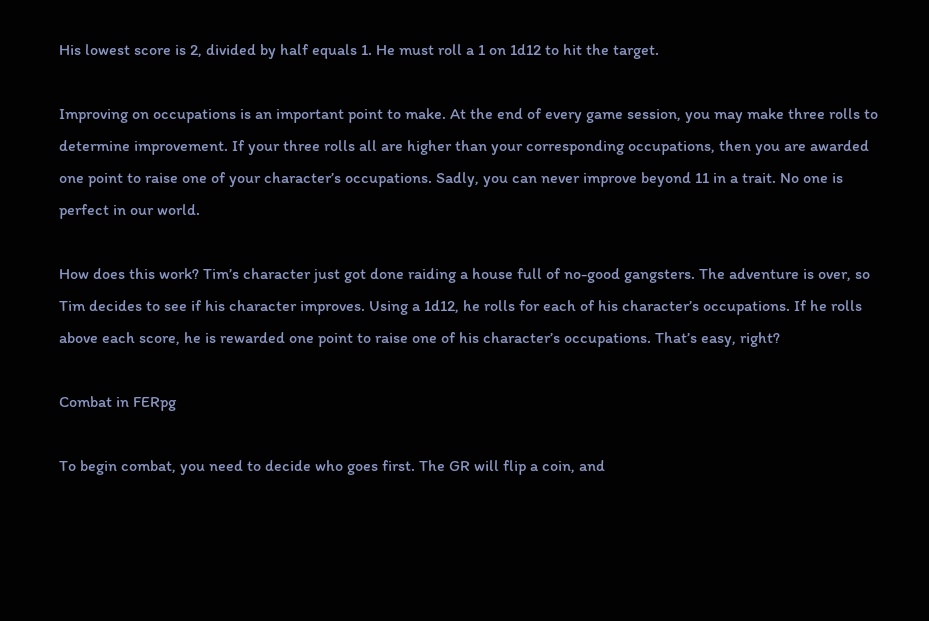His lowest score is 2, divided by half equals 1. He must roll a 1 on 1d12 to hit the target.

Improving on occupations is an important point to make. At the end of every game session, you may make three rolls to determine improvement. If your three rolls all are higher than your corresponding occupations, then you are awarded one point to raise one of your character’s occupations. Sadly, you can never improve beyond 11 in a trait. No one is perfect in our world.

How does this work? Tim’s character just got done raiding a house full of no-good gangsters. The adventure is over, so Tim decides to see if his character improves. Using a 1d12, he rolls for each of his character’s occupations. If he rolls above each score, he is rewarded one point to raise one of his character’s occupations. That’s easy, right?

Combat in FERpg

To begin combat, you need to decide who goes first. The GR will flip a coin, and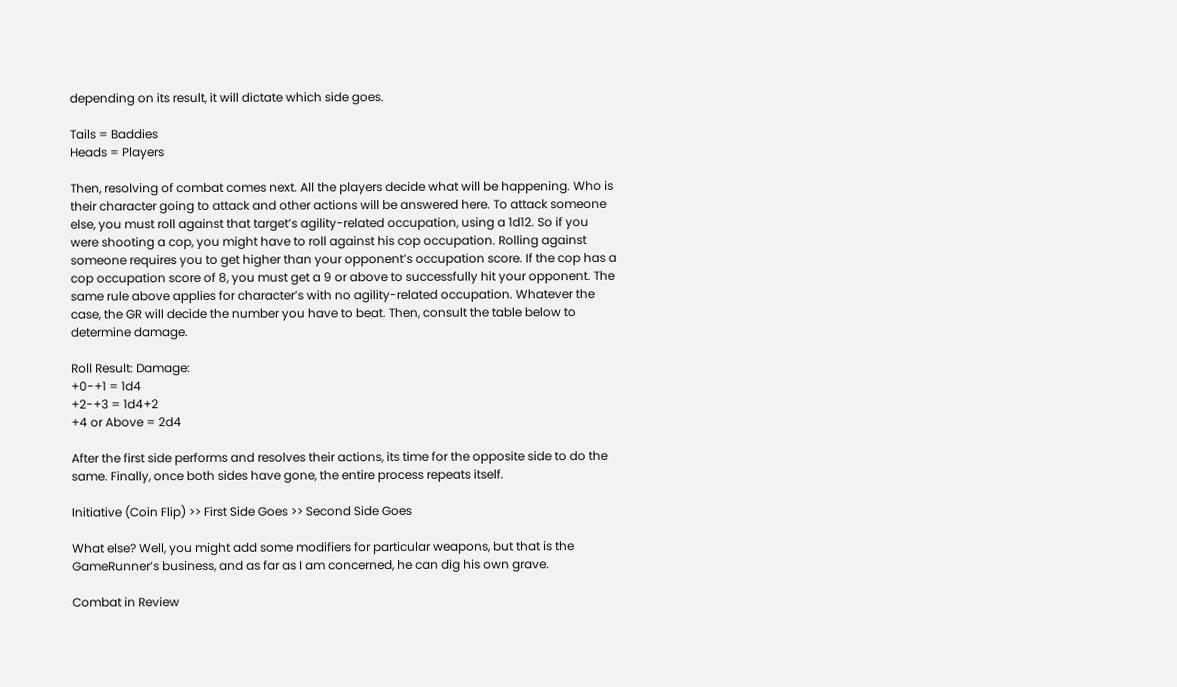depending on its result, it will dictate which side goes.

Tails = Baddies
Heads = Players

Then, resolving of combat comes next. All the players decide what will be happening. Who is their character going to attack and other actions will be answered here. To attack someone else, you must roll against that target’s agility-related occupation, using a 1d12. So if you were shooting a cop, you might have to roll against his cop occupation. Rolling against someone requires you to get higher than your opponent’s occupation score. If the cop has a cop occupation score of 8, you must get a 9 or above to successfully hit your opponent. The same rule above applies for character’s with no agility-related occupation. Whatever the case, the GR will decide the number you have to beat. Then, consult the table below to determine damage.

Roll Result: Damage:
+0-+1 = 1d4
+2-+3 = 1d4+2
+4 or Above = 2d4

After the first side performs and resolves their actions, its time for the opposite side to do the same. Finally, once both sides have gone, the entire process repeats itself.

Initiative (Coin Flip) >> First Side Goes >> Second Side Goes

What else? Well, you might add some modifiers for particular weapons, but that is the GameRunner’s business, and as far as I am concerned, he can dig his own grave.

Combat in Review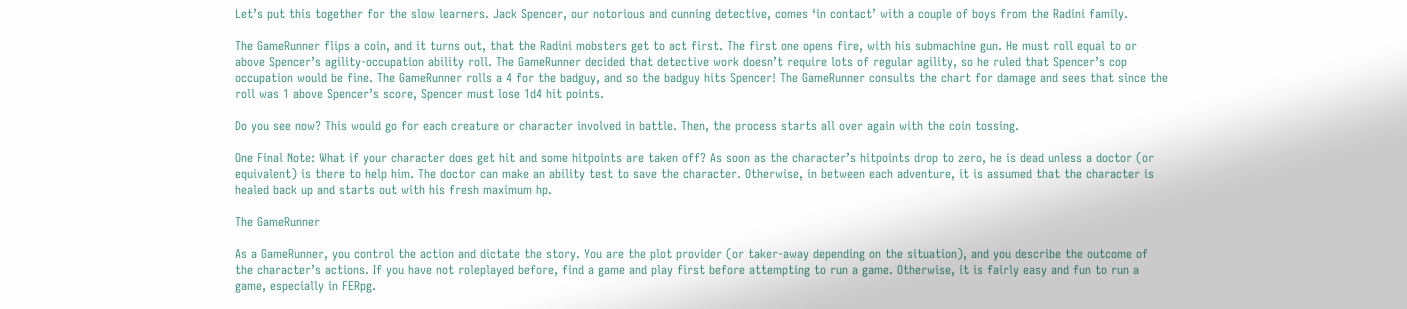Let’s put this together for the slow learners. Jack Spencer, our notorious and cunning detective, comes ‘in contact’ with a couple of boys from the Radini family.

The GameRunner flips a coin, and it turns out, that the Radini mobsters get to act first. The first one opens fire, with his submachine gun. He must roll equal to or above Spencer’s agility-occupation ability roll. The GameRunner decided that detective work doesn’t require lots of regular agility, so he ruled that Spencer’s cop occupation would be fine. The GameRunner rolls a 4 for the badguy, and so the badguy hits Spencer! The GameRunner consults the chart for damage and sees that since the roll was 1 above Spencer’s score, Spencer must lose 1d4 hit points.

Do you see now? This would go for each creature or character involved in battle. Then, the process starts all over again with the coin tossing.

One Final Note: What if your character does get hit and some hitpoints are taken off? As soon as the character’s hitpoints drop to zero, he is dead unless a doctor (or equivalent) is there to help him. The doctor can make an ability test to save the character. Otherwise, in between each adventure, it is assumed that the character is healed back up and starts out with his fresh maximum hp.

The GameRunner

As a GameRunner, you control the action and dictate the story. You are the plot provider (or taker-away depending on the situation), and you describe the outcome of the character’s actions. If you have not roleplayed before, find a game and play first before attempting to run a game. Otherwise, it is fairly easy and fun to run a game, especially in FERpg.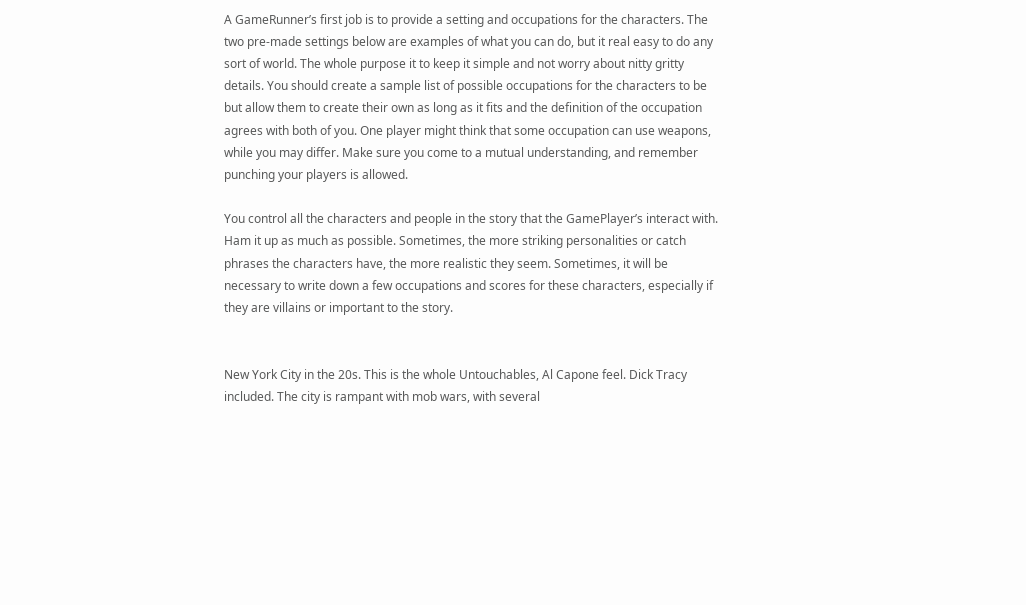A GameRunner’s first job is to provide a setting and occupations for the characters. The two pre-made settings below are examples of what you can do, but it real easy to do any sort of world. The whole purpose it to keep it simple and not worry about nitty gritty details. You should create a sample list of possible occupations for the characters to be but allow them to create their own as long as it fits and the definition of the occupation agrees with both of you. One player might think that some occupation can use weapons, while you may differ. Make sure you come to a mutual understanding, and remember punching your players is allowed.

You control all the characters and people in the story that the GamePlayer’s interact with. Ham it up as much as possible. Sometimes, the more striking personalities or catch phrases the characters have, the more realistic they seem. Sometimes, it will be necessary to write down a few occupations and scores for these characters, especially if they are villains or important to the story.


New York City in the 20s. This is the whole Untouchables, Al Capone feel. Dick Tracy included. The city is rampant with mob wars, with several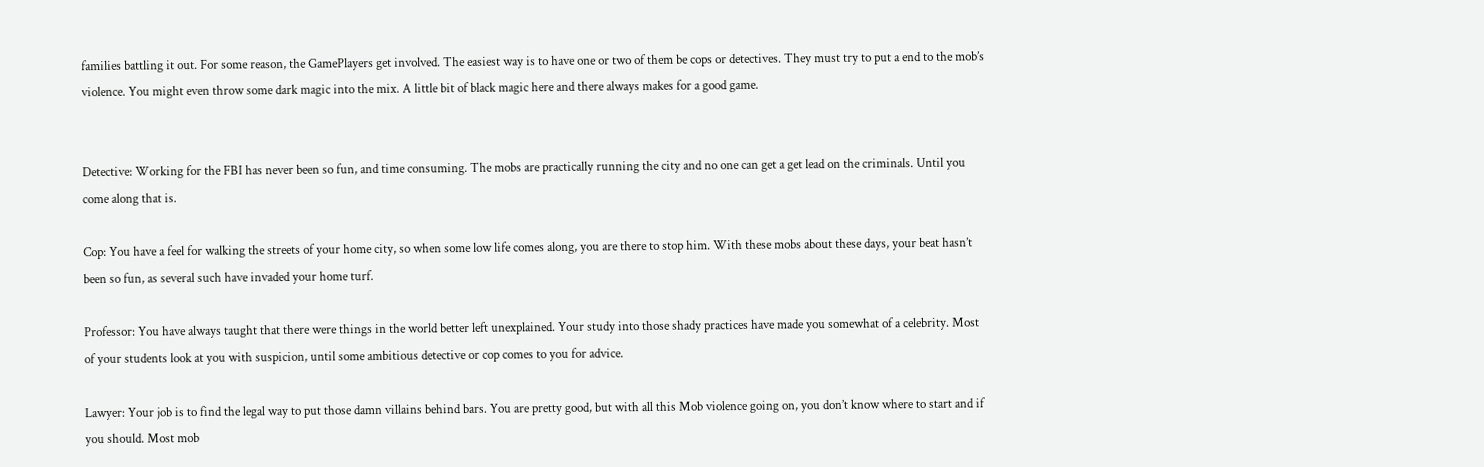families battling it out. For some reason, the GamePlayers get involved. The easiest way is to have one or two of them be cops or detectives. They must try to put a end to the mob’s violence. You might even throw some dark magic into the mix. A little bit of black magic here and there always makes for a good game.


Detective: Working for the FBI has never been so fun, and time consuming. The mobs are practically running the city and no one can get a get lead on the criminals. Until you come along that is.

Cop: You have a feel for walking the streets of your home city, so when some low life comes along, you are there to stop him. With these mobs about these days, your beat hasn’t been so fun, as several such have invaded your home turf.

Professor: You have always taught that there were things in the world better left unexplained. Your study into those shady practices have made you somewhat of a celebrity. Most of your students look at you with suspicion, until some ambitious detective or cop comes to you for advice.

Lawyer: Your job is to find the legal way to put those damn villains behind bars. You are pretty good, but with all this Mob violence going on, you don’t know where to start and if you should. Most mob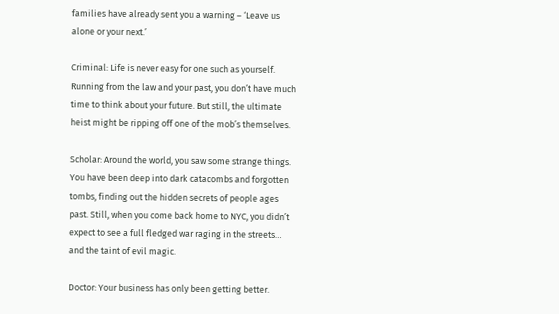families have already sent you a warning – ‘Leave us alone or your next.’

Criminal: Life is never easy for one such as yourself. Running from the law and your past, you don’t have much time to think about your future. But still, the ultimate heist might be ripping off one of the mob’s themselves.

Scholar: Around the world, you saw some strange things. You have been deep into dark catacombs and forgotten tombs, finding out the hidden secrets of people ages past. Still, when you come back home to NYC, you didn’t expect to see a full fledged war raging in the streets… and the taint of evil magic.

Doctor: Your business has only been getting better.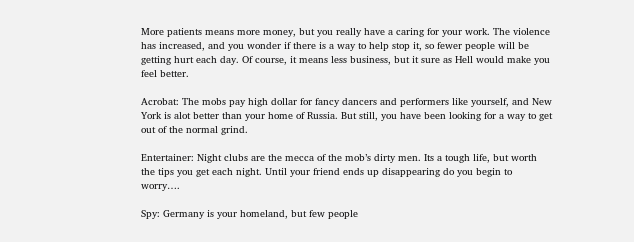More patients means more money, but you really have a caring for your work. The violence has increased, and you wonder if there is a way to help stop it, so fewer people will be getting hurt each day. Of course, it means less business, but it sure as Hell would make you feel better.

Acrobat: The mobs pay high dollar for fancy dancers and performers like yourself, and New York is alot better than your home of Russia. But still, you have been looking for a way to get out of the normal grind.

Entertainer: Night clubs are the mecca of the mob’s dirty men. Its a tough life, but worth the tips you get each night. Until your friend ends up disappearing do you begin to worry….

Spy: Germany is your homeland, but few people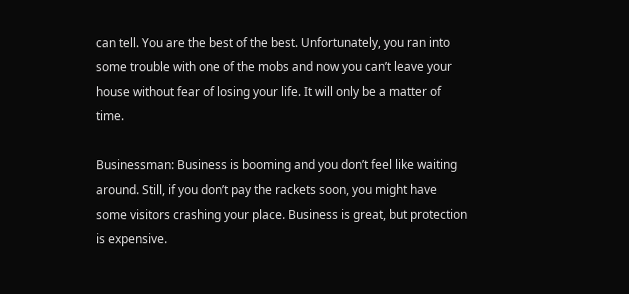can tell. You are the best of the best. Unfortunately, you ran into some trouble with one of the mobs and now you can’t leave your house without fear of losing your life. It will only be a matter of time.

Businessman: Business is booming and you don’t feel like waiting around. Still, if you don’t pay the rackets soon, you might have some visitors crashing your place. Business is great, but protection is expensive.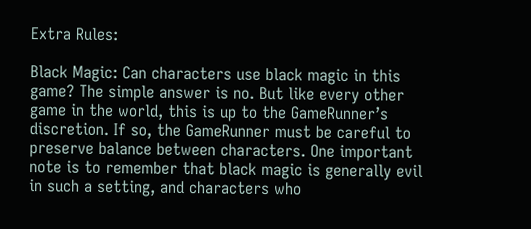Extra Rules:

Black Magic: Can characters use black magic in this game? The simple answer is no. But like every other game in the world, this is up to the GameRunner’s discretion. If so, the GameRunner must be careful to preserve balance between characters. One important note is to remember that black magic is generally evil in such a setting, and characters who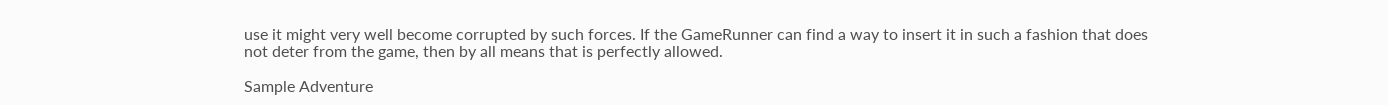use it might very well become corrupted by such forces. If the GameRunner can find a way to insert it in such a fashion that does not deter from the game, then by all means that is perfectly allowed.

Sample Adventure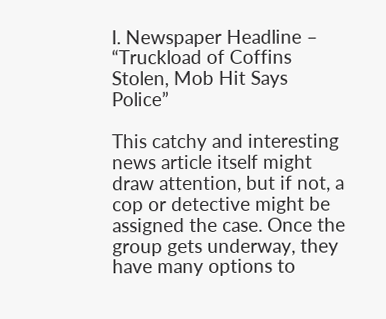I. Newspaper Headline – “Truckload of Coffins Stolen, Mob Hit Says Police”

This catchy and interesting news article itself might draw attention, but if not, a cop or detective might be assigned the case. Once the group gets underway, they have many options to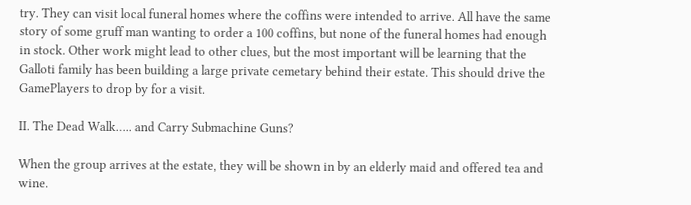try. They can visit local funeral homes where the coffins were intended to arrive. All have the same story of some gruff man wanting to order a 100 coffins, but none of the funeral homes had enough in stock. Other work might lead to other clues, but the most important will be learning that the Galloti family has been building a large private cemetary behind their estate. This should drive the GamePlayers to drop by for a visit.

II. The Dead Walk….. and Carry Submachine Guns?

When the group arrives at the estate, they will be shown in by an elderly maid and offered tea and wine.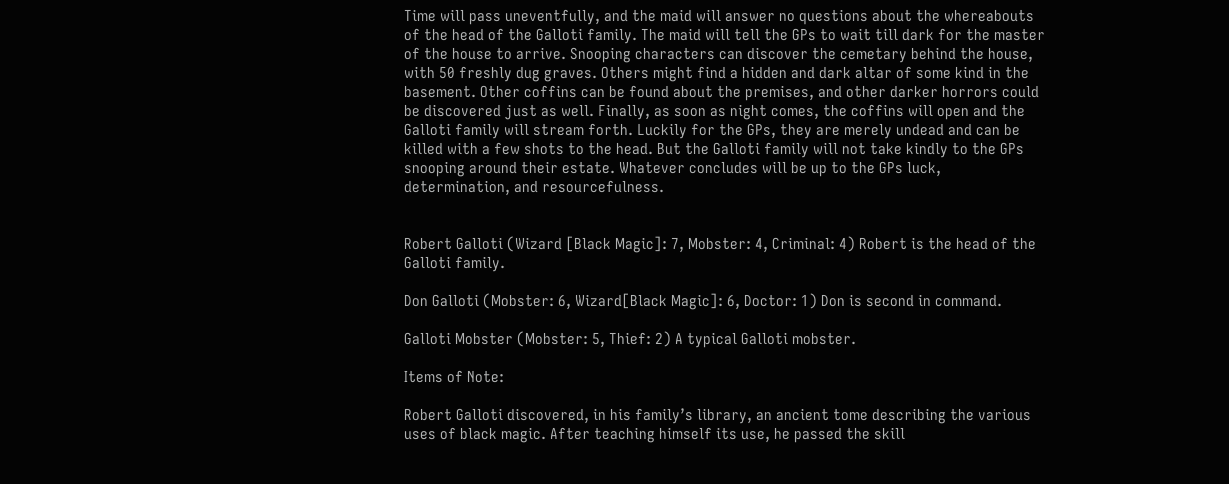Time will pass uneventfully, and the maid will answer no questions about the whereabouts of the head of the Galloti family. The maid will tell the GPs to wait till dark for the master of the house to arrive. Snooping characters can discover the cemetary behind the house, with 50 freshly dug graves. Others might find a hidden and dark altar of some kind in the basement. Other coffins can be found about the premises, and other darker horrors could be discovered just as well. Finally, as soon as night comes, the coffins will open and the Galloti family will stream forth. Luckily for the GPs, they are merely undead and can be killed with a few shots to the head. But the Galloti family will not take kindly to the GPs snooping around their estate. Whatever concludes will be up to the GPs luck, determination, and resourcefulness.


Robert Galloti (Wizard [Black Magic]: 7, Mobster: 4, Criminal: 4) Robert is the head of the Galloti family.

Don Galloti (Mobster: 6, Wizard[Black Magic]: 6, Doctor: 1) Don is second in command.

Galloti Mobster (Mobster: 5, Thief: 2) A typical Galloti mobster.

Items of Note:

Robert Galloti discovered, in his family’s library, an ancient tome describing the various uses of black magic. After teaching himself its use, he passed the skill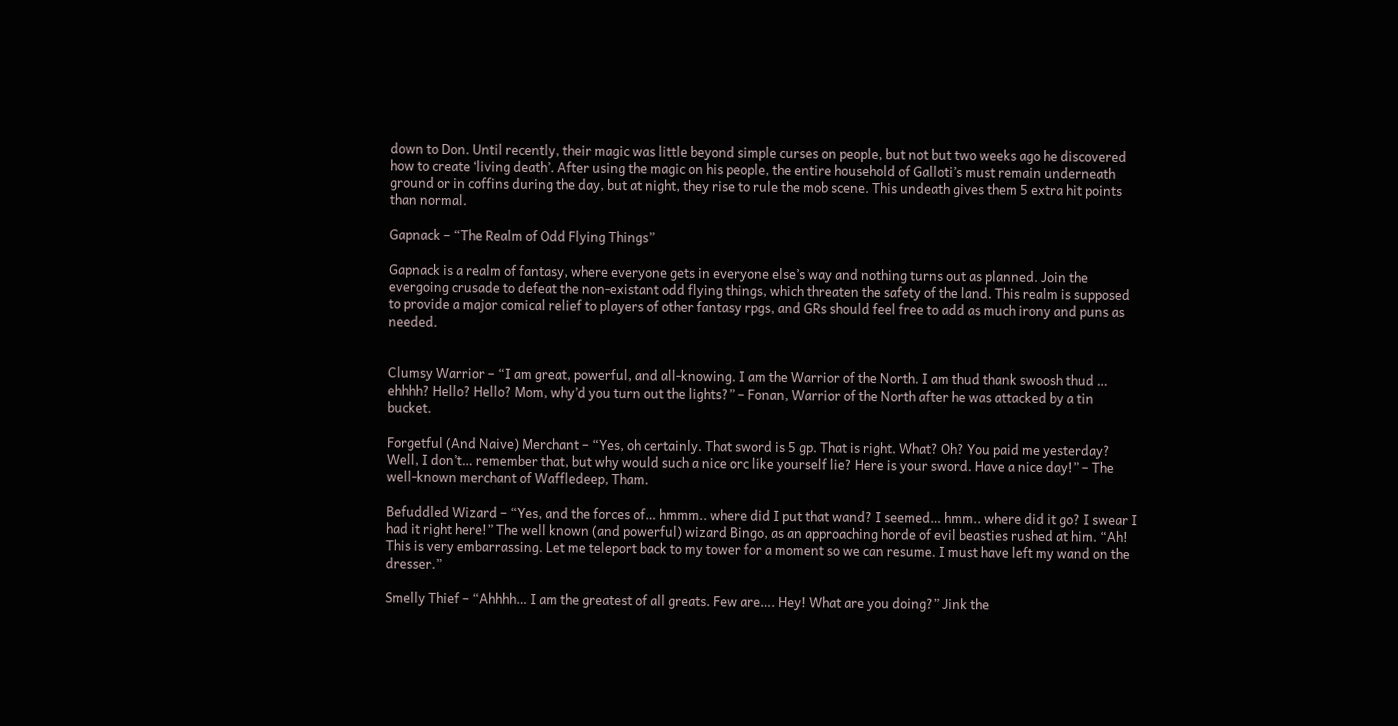down to Don. Until recently, their magic was little beyond simple curses on people, but not but two weeks ago he discovered how to create ‘living death’. After using the magic on his people, the entire household of Galloti’s must remain underneath ground or in coffins during the day, but at night, they rise to rule the mob scene. This undeath gives them 5 extra hit points than normal.

Gapnack – “The Realm of Odd Flying Things”

Gapnack is a realm of fantasy, where everyone gets in everyone else’s way and nothing turns out as planned. Join the evergoing crusade to defeat the non-existant odd flying things, which threaten the safety of the land. This realm is supposed to provide a major comical relief to players of other fantasy rpgs, and GRs should feel free to add as much irony and puns as needed.


Clumsy Warrior – “I am great, powerful, and all-knowing. I am the Warrior of the North. I am thud thank swoosh thud … ehhhh? Hello? Hello? Mom, why’d you turn out the lights?” – Fonan, Warrior of the North after he was attacked by a tin bucket.

Forgetful (And Naive) Merchant – “Yes, oh certainly. That sword is 5 gp. That is right. What? Oh? You paid me yesterday? Well, I don’t… remember that, but why would such a nice orc like yourself lie? Here is your sword. Have a nice day!” – The well-known merchant of Waffledeep, Tham.

Befuddled Wizard – “Yes, and the forces of… hmmm.. where did I put that wand? I seemed… hmm.. where did it go? I swear I had it right here!” The well known (and powerful) wizard Bingo, as an approaching horde of evil beasties rushed at him. “Ah! This is very embarrassing. Let me teleport back to my tower for a moment so we can resume. I must have left my wand on the dresser.”

Smelly Thief – “Ahhhh… I am the greatest of all greats. Few are…. Hey! What are you doing?” Jink the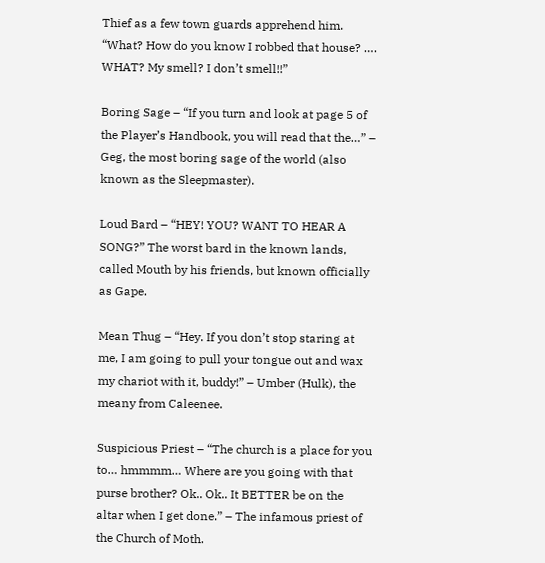Thief as a few town guards apprehend him. “What? How do you know I robbed that house? …. WHAT? My smell? I don’t smell!!”

Boring Sage – “If you turn and look at page 5 of the Player’s Handbook, you will read that the…” – Geg, the most boring sage of the world (also known as the Sleepmaster).

Loud Bard – “HEY! YOU? WANT TO HEAR A SONG?” The worst bard in the known lands, called Mouth by his friends, but known officially as Gape.

Mean Thug – “Hey. If you don’t stop staring at me, I am going to pull your tongue out and wax my chariot with it, buddy!” – Umber (Hulk), the meany from Caleenee.

Suspicious Priest – “The church is a place for you to… hmmmm… Where are you going with that purse brother? Ok.. Ok.. It BETTER be on the altar when I get done.” – The infamous priest of the Church of Moth.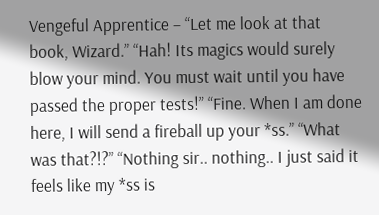Vengeful Apprentice – “Let me look at that book, Wizard.” “Hah! Its magics would surely blow your mind. You must wait until you have passed the proper tests!” “Fine. When I am done here, I will send a fireball up your *ss.” “What was that?!?” “Nothing sir.. nothing.. I just said it feels like my *ss is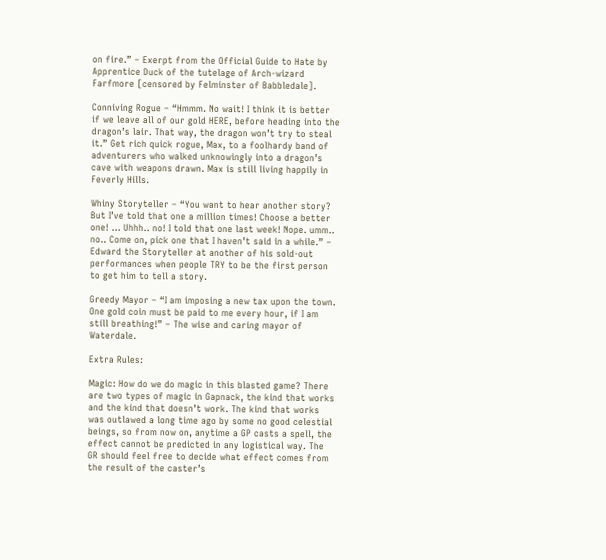on fire.” – Exerpt from the Official Guide to Hate by Apprentice Duck of the tutelage of Arch-wizard Farfmore [censored by Felminster of Babbledale].

Conniving Rogue – “Hmmm. No wait! I think it is better if we leave all of our gold HERE, before heading into the dragon’s lair. That way, the dragon won’t try to steal it.” Get rich quick rogue, Max, to a foolhardy band of adventurers who walked unknowingly into a dragon’s cave with weapons drawn. Max is still living happily in Feverly Hills.

Whiny Storyteller – “You want to hear another story? But I’ve told that one a million times! Choose a better one! … Uhhh.. no! I told that one last week! Nope. umm.. no.. Come on, pick one that I haven’t said in a while.” – Edward the Storyteller at another of his sold-out performances when people TRY to be the first person to get him to tell a story.

Greedy Mayor – “I am imposing a new tax upon the town. One gold coin must be paid to me every hour, if I am still breathing!” – The wise and caring mayor of Waterdale.

Extra Rules:

Magic: How do we do magic in this blasted game? There are two types of magic in Gapnack, the kind that works and the kind that doesn’t work. The kind that works was outlawed a long time ago by some no good celestial beings, so from now on, anytime a GP casts a spell, the effect cannot be predicted in any logistical way. The GR should feel free to decide what effect comes from the result of the caster’s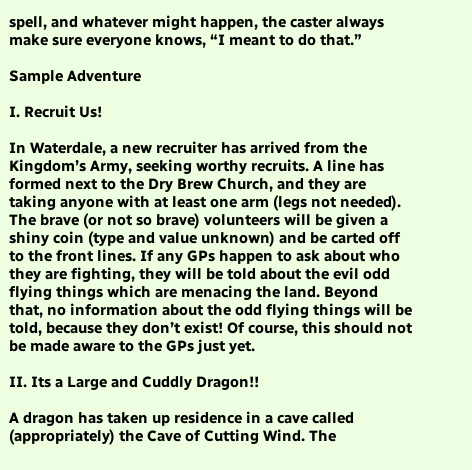spell, and whatever might happen, the caster always make sure everyone knows, “I meant to do that.”

Sample Adventure

I. Recruit Us!

In Waterdale, a new recruiter has arrived from the Kingdom’s Army, seeking worthy recruits. A line has formed next to the Dry Brew Church, and they are taking anyone with at least one arm (legs not needed). The brave (or not so brave) volunteers will be given a shiny coin (type and value unknown) and be carted off to the front lines. If any GPs happen to ask about who they are fighting, they will be told about the evil odd flying things which are menacing the land. Beyond that, no information about the odd flying things will be told, because they don’t exist! Of course, this should not be made aware to the GPs just yet.

II. Its a Large and Cuddly Dragon!!

A dragon has taken up residence in a cave called (appropriately) the Cave of Cutting Wind. The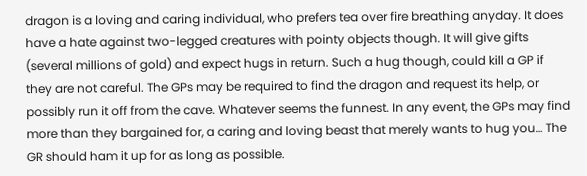dragon is a loving and caring individual, who prefers tea over fire breathing anyday. It does have a hate against two-legged creatures with pointy objects though. It will give gifts (several millions of gold) and expect hugs in return. Such a hug though, could kill a GP if they are not careful. The GPs may be required to find the dragon and request its help, or possibly run it off from the cave. Whatever seems the funnest. In any event, the GPs may find more than they bargained for, a caring and loving beast that merely wants to hug you… The GR should ham it up for as long as possible.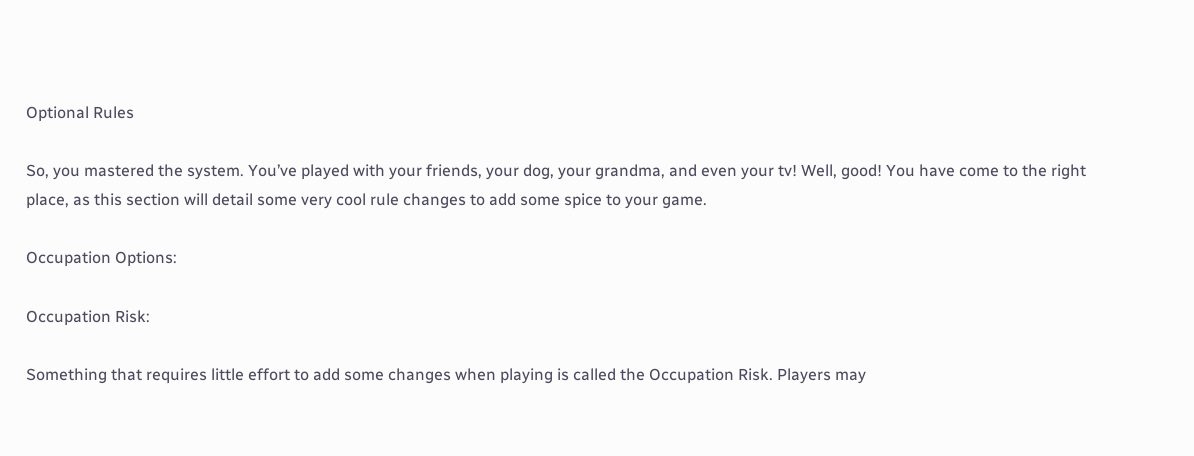Optional Rules

So, you mastered the system. You’ve played with your friends, your dog, your grandma, and even your tv! Well, good! You have come to the right place, as this section will detail some very cool rule changes to add some spice to your game.

Occupation Options:

Occupation Risk:

Something that requires little effort to add some changes when playing is called the Occupation Risk. Players may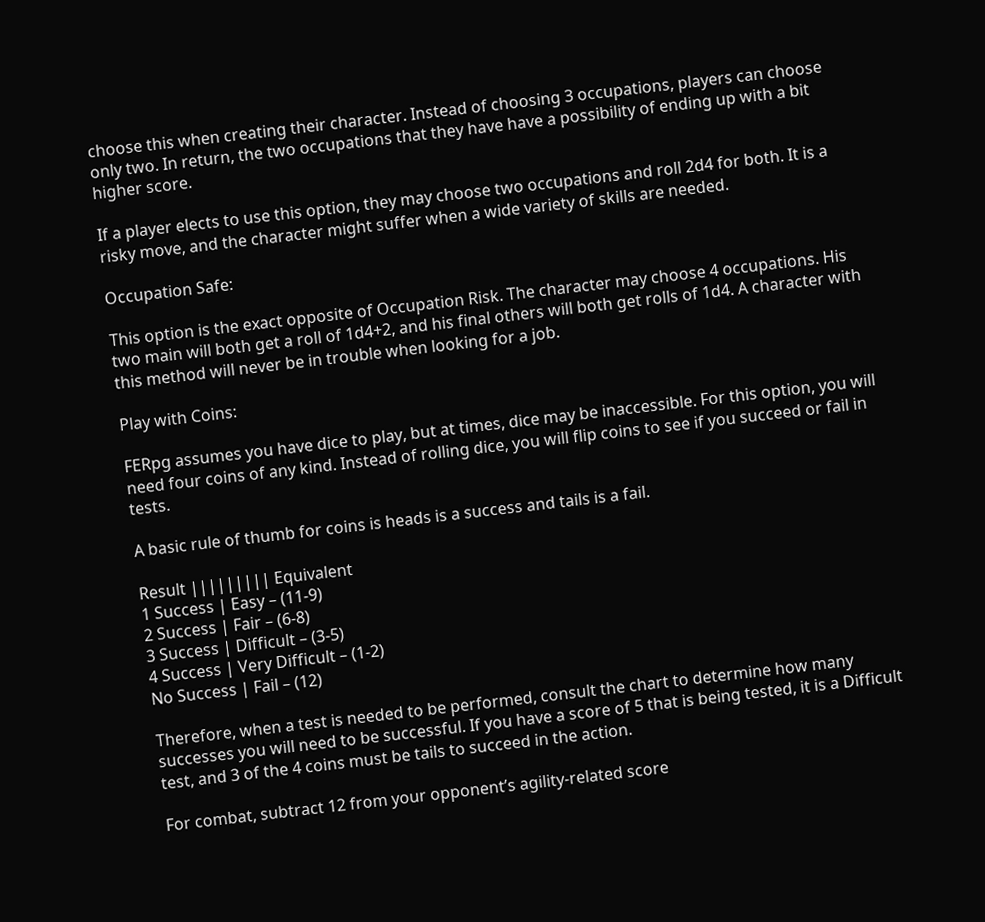choose this when creating their character. Instead of choosing 3 occupations, players can choose only two. In return, the two occupations that they have have a possibility of ending up with a bit higher score.

If a player elects to use this option, they may choose two occupations and roll 2d4 for both. It is a risky move, and the character might suffer when a wide variety of skills are needed.

Occupation Safe:

This option is the exact opposite of Occupation Risk. The character may choose 4 occupations. His two main will both get a roll of 1d4+2, and his final others will both get rolls of 1d4. A character with this method will never be in trouble when looking for a job.

Play with Coins:

FERpg assumes you have dice to play, but at times, dice may be inaccessible. For this option, you will need four coins of any kind. Instead of rolling dice, you will flip coins to see if you succeed or fail in tests.

A basic rule of thumb for coins is heads is a success and tails is a fail.

Result ||||||||| Equivalent
1 Success | Easy – (11-9)
2 Success | Fair – (6-8)
3 Success | Difficult – (3-5)
4 Success | Very Difficult – (1-2)
No Success | Fail – (12)

Therefore, when a test is needed to be performed, consult the chart to determine how many successes you will need to be successful. If you have a score of 5 that is being tested, it is a Difficult test, and 3 of the 4 coins must be tails to succeed in the action.

For combat, subtract 12 from your opponent’s agility-related score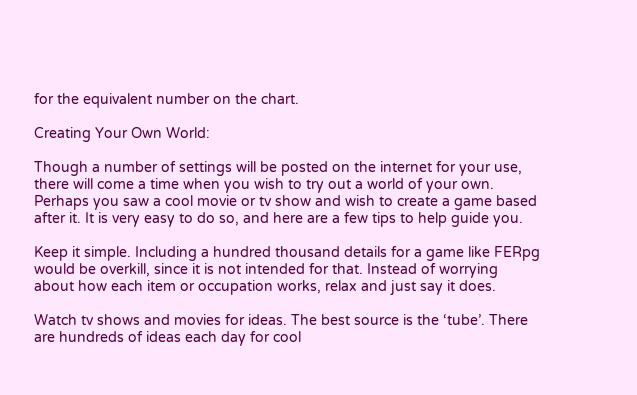for the equivalent number on the chart.

Creating Your Own World:

Though a number of settings will be posted on the internet for your use, there will come a time when you wish to try out a world of your own. Perhaps you saw a cool movie or tv show and wish to create a game based after it. It is very easy to do so, and here are a few tips to help guide you.

Keep it simple. Including a hundred thousand details for a game like FERpg would be overkill, since it is not intended for that. Instead of worrying about how each item or occupation works, relax and just say it does.

Watch tv shows and movies for ideas. The best source is the ‘tube’. There are hundreds of ideas each day for cool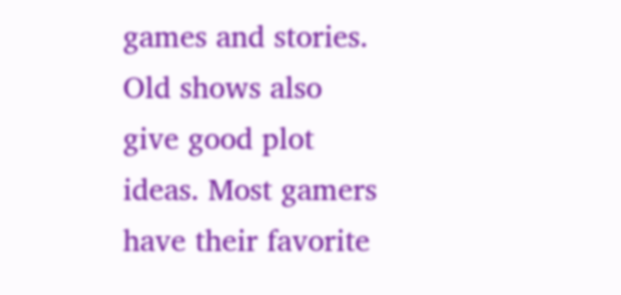games and stories. Old shows also give good plot ideas. Most gamers have their favorite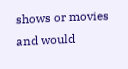shows or movies and would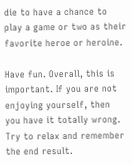die to have a chance to play a game or two as their favorite heroe or heroine.

Have fun. Overall, this is important. If you are not enjoying yourself, then you have it totally wrong. Try to relax and remember the end result.